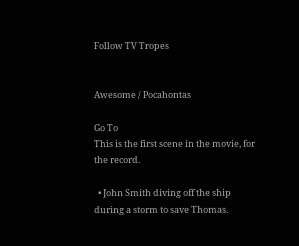Follow TV Tropes


Awesome / Pocahontas

Go To
This is the first scene in the movie, for the record.

  • John Smith diving off the ship during a storm to save Thomas.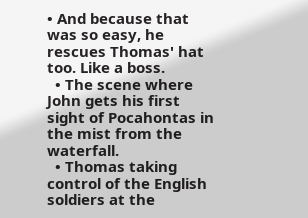• And because that was so easy, he rescues Thomas' hat too. Like a boss.
  • The scene where John gets his first sight of Pocahontas in the mist from the waterfall.
  • Thomas taking control of the English soldiers at the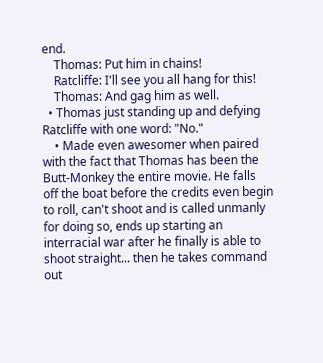end.
    Thomas: Put him in chains!
    Ratcliffe: I'll see you all hang for this!
    Thomas: And gag him as well.
  • Thomas just standing up and defying Ratcliffe with one word: "No."
    • Made even awesomer when paired with the fact that Thomas has been the Butt-Monkey the entire movie. He falls off the boat before the credits even begin to roll, can't shoot and is called unmanly for doing so, ends up starting an interracial war after he finally is able to shoot straight... then he takes command out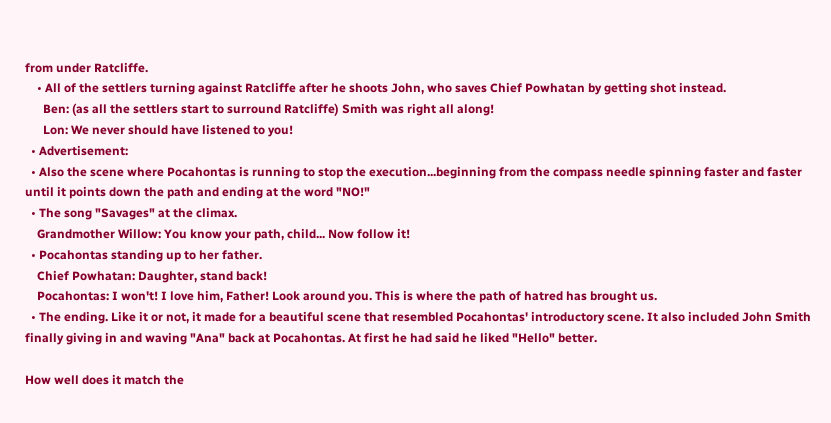from under Ratcliffe.
    • All of the settlers turning against Ratcliffe after he shoots John, who saves Chief Powhatan by getting shot instead.
      Ben: (as all the settlers start to surround Ratcliffe) Smith was right all along!
      Lon: We never should have listened to you!
  • Advertisement:
  • Also the scene where Pocahontas is running to stop the execution...beginning from the compass needle spinning faster and faster until it points down the path and ending at the word "NO!"
  • The song "Savages" at the climax.
    Grandmother Willow: You know your path, child... Now follow it!
  • Pocahontas standing up to her father.
    Chief Powhatan: Daughter, stand back!
    Pocahontas: I won't! I love him, Father! Look around you. This is where the path of hatred has brought us.
  • The ending. Like it or not, it made for a beautiful scene that resembled Pocahontas' introductory scene. It also included John Smith finally giving in and waving "Ana" back at Pocahontas. At first he had said he liked "Hello" better.

How well does it match the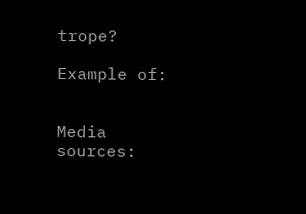trope?

Example of:


Media sources: